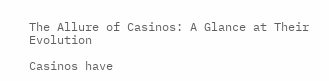The Allure of Casinos: A Glance at Their Evolution

Casinos have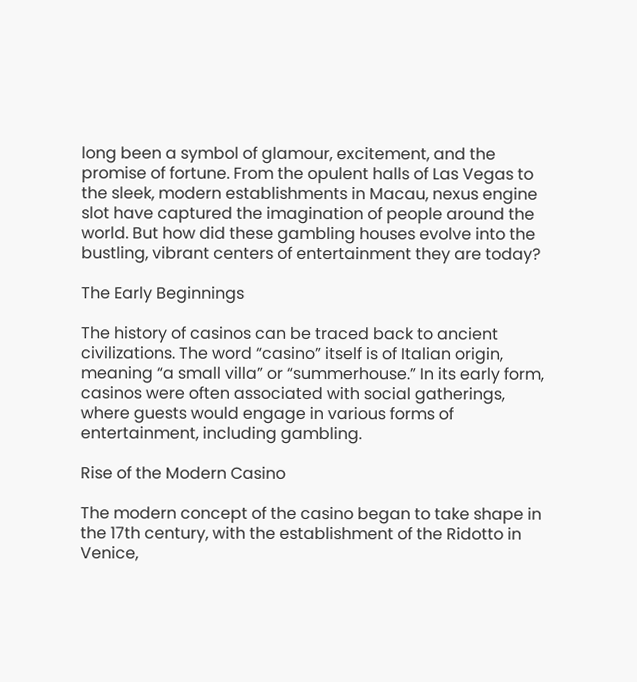long been a symbol of glamour, excitement, and the promise of fortune. From the opulent halls of Las Vegas to the sleek, modern establishments in Macau, nexus engine slot have captured the imagination of people around the world. But how did these gambling houses evolve into the bustling, vibrant centers of entertainment they are today?

The Early Beginnings

The history of casinos can be traced back to ancient civilizations. The word “casino” itself is of Italian origin, meaning “a small villa” or “summerhouse.” In its early form, casinos were often associated with social gatherings, where guests would engage in various forms of entertainment, including gambling.

Rise of the Modern Casino

The modern concept of the casino began to take shape in the 17th century, with the establishment of the Ridotto in Venice,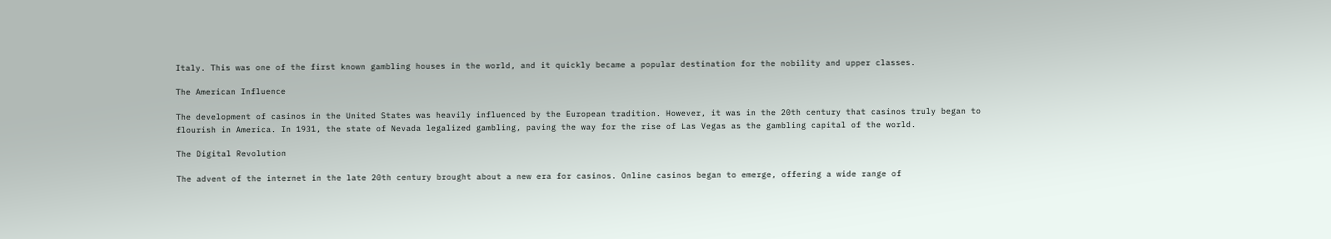Italy. This was one of the first known gambling houses in the world, and it quickly became a popular destination for the nobility and upper classes.

The American Influence

The development of casinos in the United States was heavily influenced by the European tradition. However, it was in the 20th century that casinos truly began to flourish in America. In 1931, the state of Nevada legalized gambling, paving the way for the rise of Las Vegas as the gambling capital of the world.

The Digital Revolution

The advent of the internet in the late 20th century brought about a new era for casinos. Online casinos began to emerge, offering a wide range of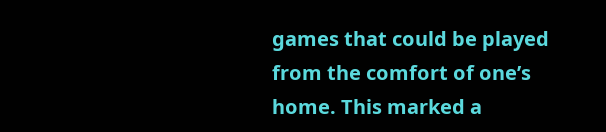games that could be played from the comfort of one’s home. This marked a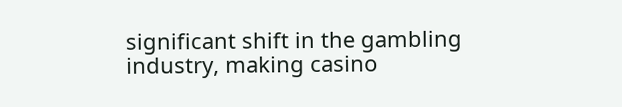significant shift in the gambling industry, making casino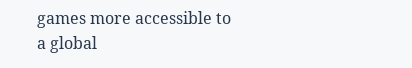games more accessible to a global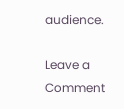audience.

Leave a Comment